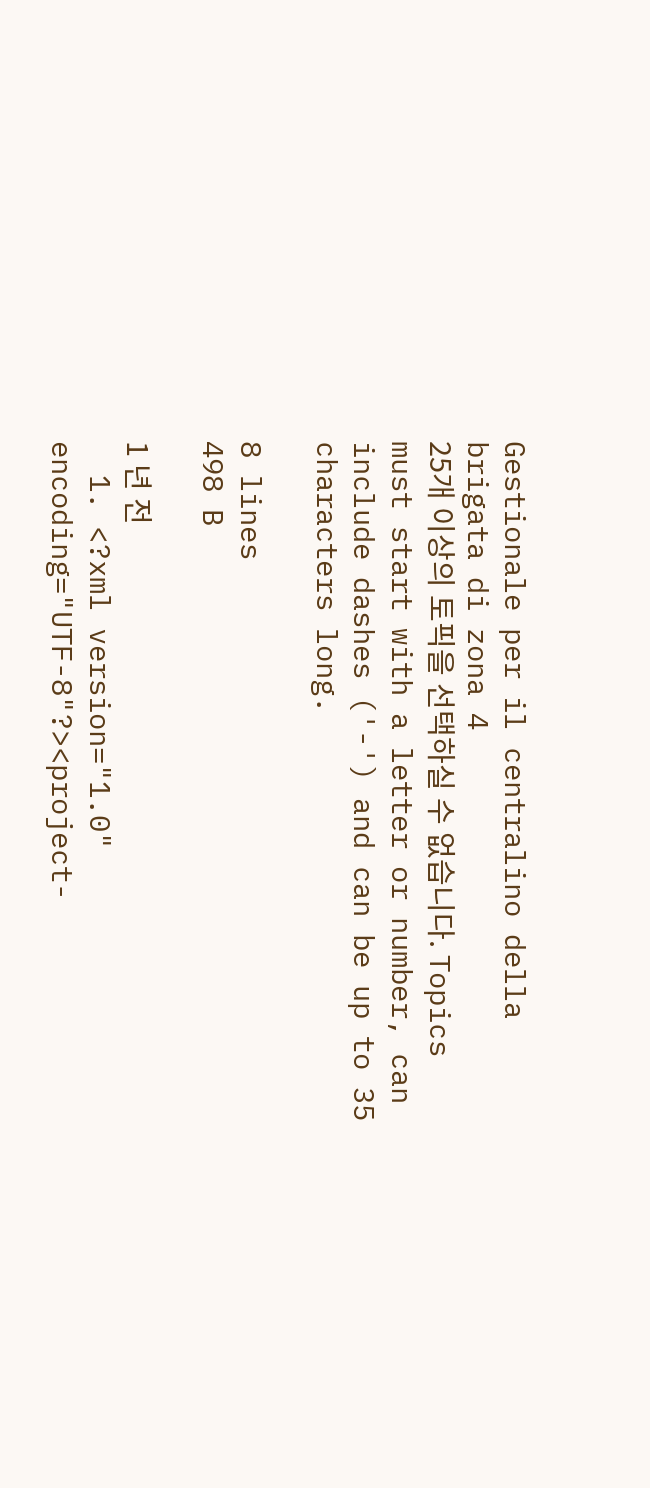Gestionale per il centralino della brigata di zona 4
25개 이상의 토픽을 선택하실 수 없습니다. Topics must start with a letter or number, can include dashes ('-') and can be up to 35 characters long.

8 lines
498 B

1 년 전
  1. <?xml version="1.0" encoding="UTF-8"?><project-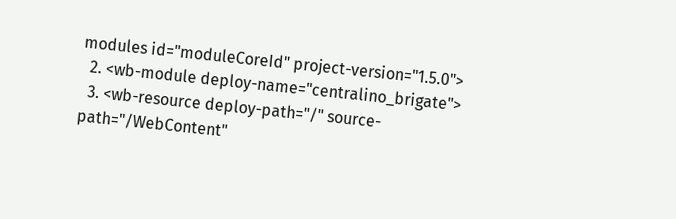modules id="moduleCoreId" project-version="1.5.0">
  2. <wb-module deploy-name="centralino_brigate">
  3. <wb-resource deploy-path="/" source-path="/WebContent"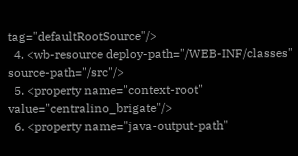tag="defaultRootSource"/>
  4. <wb-resource deploy-path="/WEB-INF/classes" source-path="/src"/>
  5. <property name="context-root" value="centralino_brigate"/>
  6. <property name="java-output-path"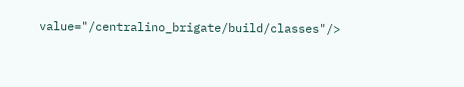value="/centralino_brigate/build/classes"/>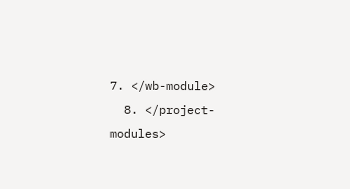7. </wb-module>
  8. </project-modules>